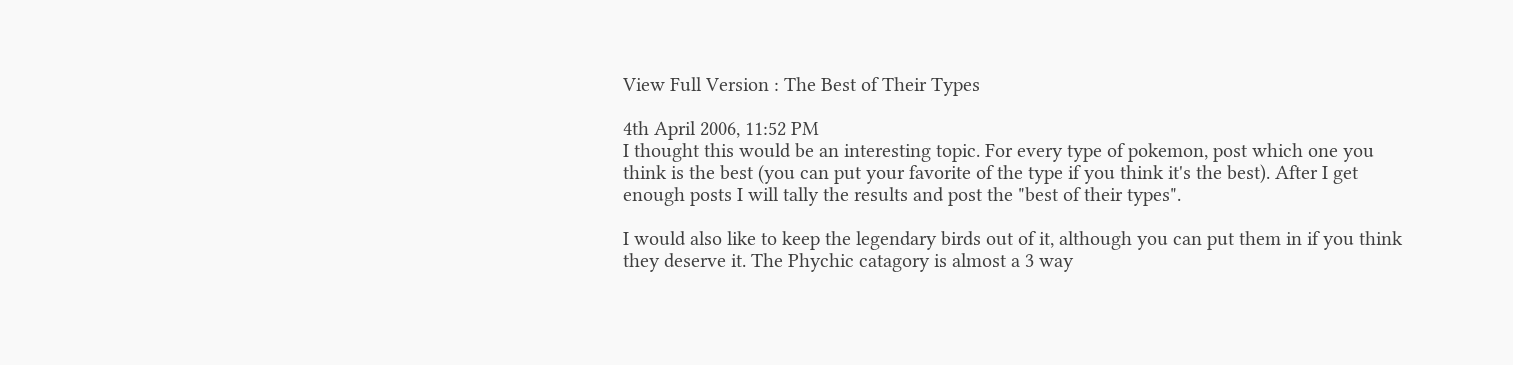View Full Version : The Best of Their Types

4th April 2006, 11:52 PM
I thought this would be an interesting topic. For every type of pokemon, post which one you think is the best (you can put your favorite of the type if you think it's the best). After I get enough posts I will tally the results and post the "best of their types".

I would also like to keep the legendary birds out of it, although you can put them in if you think they deserve it. The Phychic catagory is almost a 3 way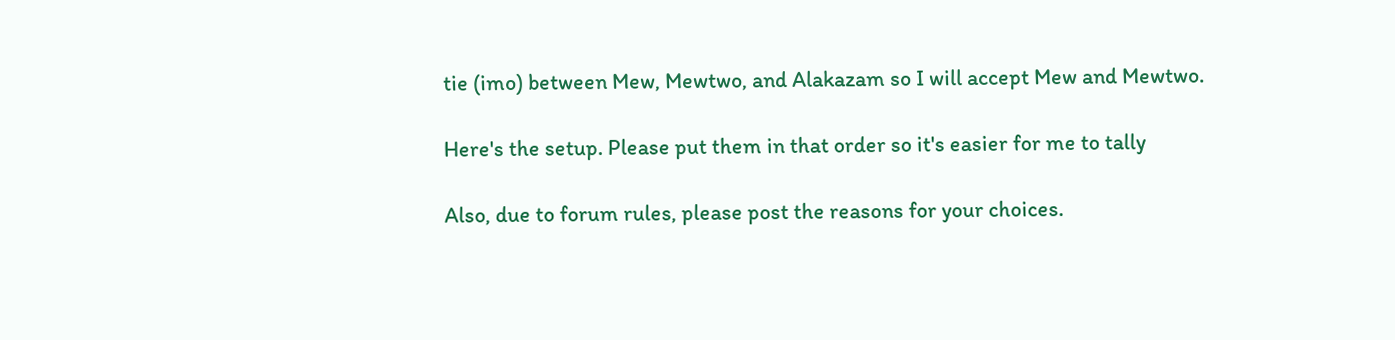tie (imo) between Mew, Mewtwo, and Alakazam so I will accept Mew and Mewtwo.

Here's the setup. Please put them in that order so it's easier for me to tally

Also, due to forum rules, please post the reasons for your choices.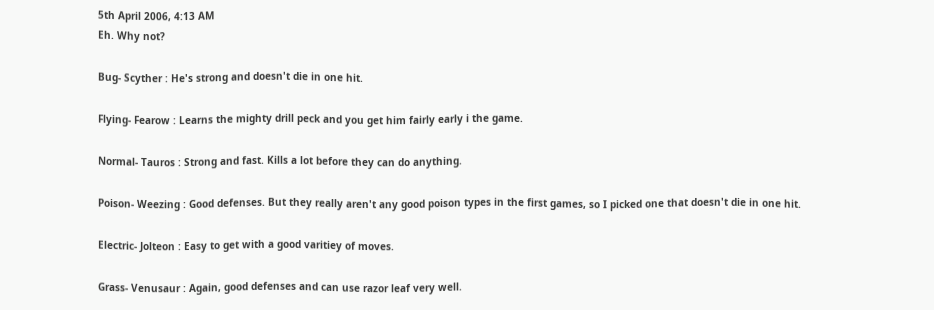5th April 2006, 4:13 AM
Eh. Why not?

Bug- Scyther : He's strong and doesn't die in one hit.

Flying- Fearow : Learns the mighty drill peck and you get him fairly early i the game.

Normal- Tauros : Strong and fast. Kills a lot before they can do anything.

Poison- Weezing : Good defenses. But they really aren't any good poison types in the first games, so I picked one that doesn't die in one hit.

Electric- Jolteon : Easy to get with a good varitiey of moves.

Grass- Venusaur : Again, good defenses and can use razor leaf very well.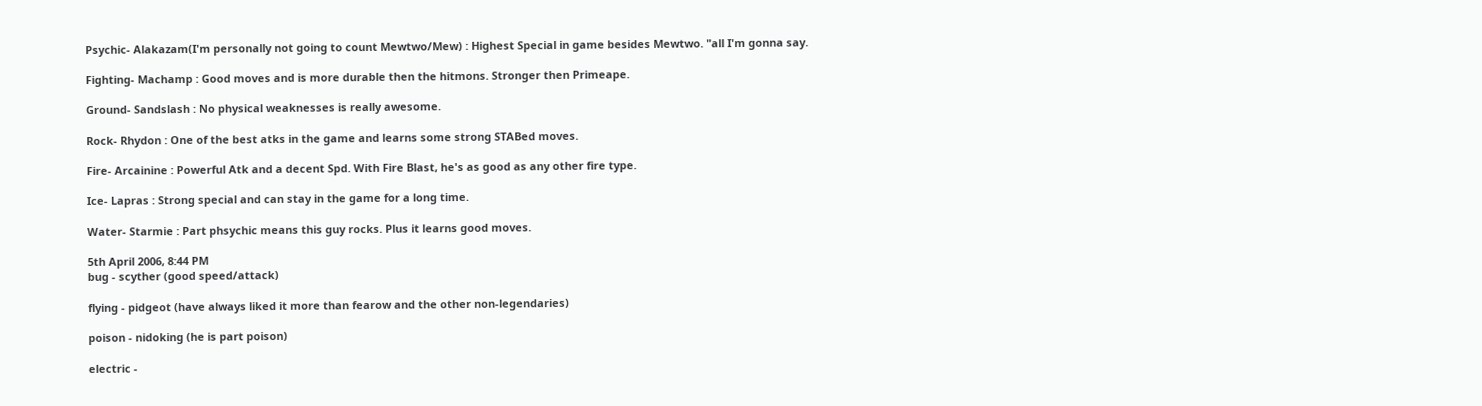Psychic- Alakazam(I'm personally not going to count Mewtwo/Mew) : Highest Special in game besides Mewtwo. "all I'm gonna say.

Fighting- Machamp : Good moves and is more durable then the hitmons. Stronger then Primeape.

Ground- Sandslash : No physical weaknesses is really awesome.

Rock- Rhydon : One of the best atks in the game and learns some strong STABed moves.

Fire- Arcainine : Powerful Atk and a decent Spd. With Fire Blast, he's as good as any other fire type.

Ice- Lapras : Strong special and can stay in the game for a long time.

Water- Starmie : Part phsychic means this guy rocks. Plus it learns good moves.

5th April 2006, 8:44 PM
bug - scyther (good speed/attack)

flying - pidgeot (have always liked it more than fearow and the other non-legendaries)

poison - nidoking (he is part poison)

electric -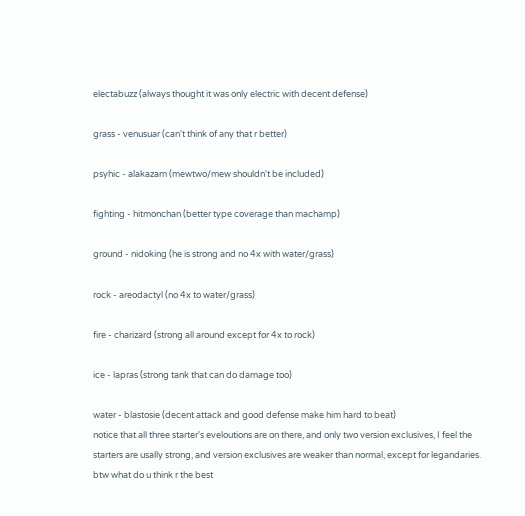electabuzz (always thought it was only electric with decent defense)

grass - venusuar (can't think of any that r better)

psyhic - alakazam (mewtwo/mew shouldn't be included)

fighting - hitmonchan (better type coverage than machamp)

ground - nidoking (he is strong and no 4x with water/grass)

rock - areodactyl (no 4x to water/grass)

fire - charizard (strong all around except for 4x to rock)

ice - lapras (strong tank that can do damage too)

water - blastosie (decent attack and good defense make him hard to beat)
notice that all three starter's eveloutions are on there, and only two version exclusives, I feel the starters are usally strong, and version exclusives are weaker than normal, except for legandaries.
btw what do u think r the best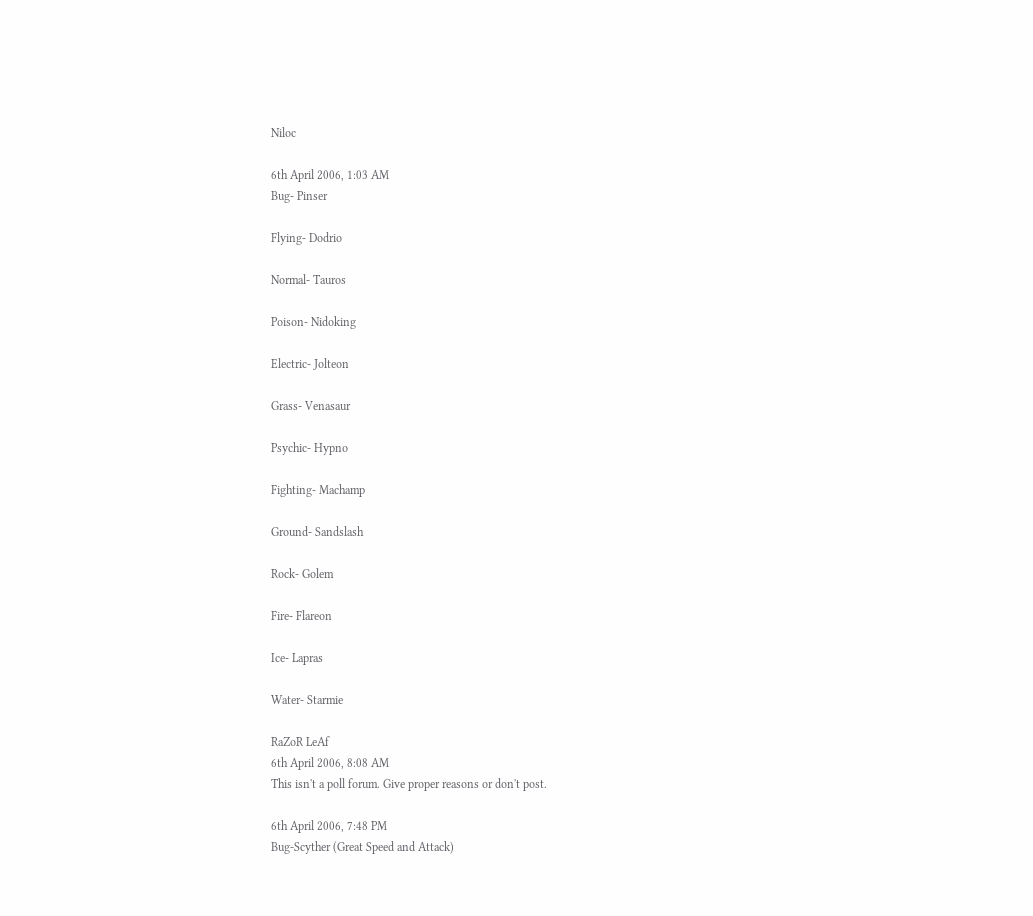Niloc

6th April 2006, 1:03 AM
Bug- Pinser

Flying- Dodrio

Normal- Tauros

Poison- Nidoking

Electric- Jolteon

Grass- Venasaur

Psychic- Hypno

Fighting- Machamp

Ground- Sandslash

Rock- Golem

Fire- Flareon

Ice- Lapras

Water- Starmie

RaZoR LeAf
6th April 2006, 8:08 AM
This isn't a poll forum. Give proper reasons or don't post.

6th April 2006, 7:48 PM
Bug-Scyther (Great Speed and Attack)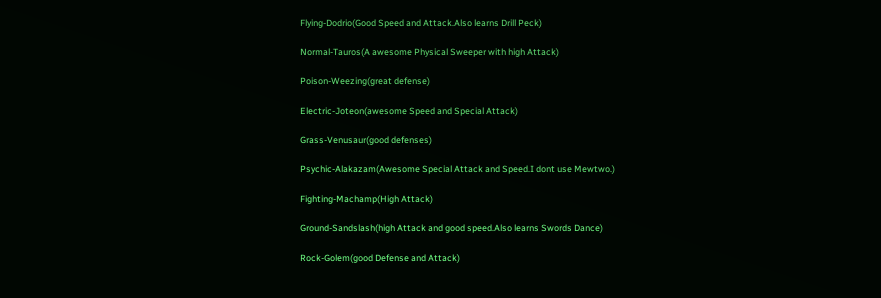Flying-Dodrio(Good Speed and Attack.Also learns Drill Peck)

Normal-Tauros(A awesome Physical Sweeper with high Attack)

Poison-Weezing(great defense)

Electric-Joteon(awesome Speed and Special Attack)

Grass-Venusaur(good defenses)

Psychic-Alakazam(Awesome Special Attack and Speed.I dont use Mewtwo.)

Fighting-Machamp(High Attack)

Ground-Sandslash(high Attack and good speed.Also learns Swords Dance)

Rock-Golem(good Defense and Attack)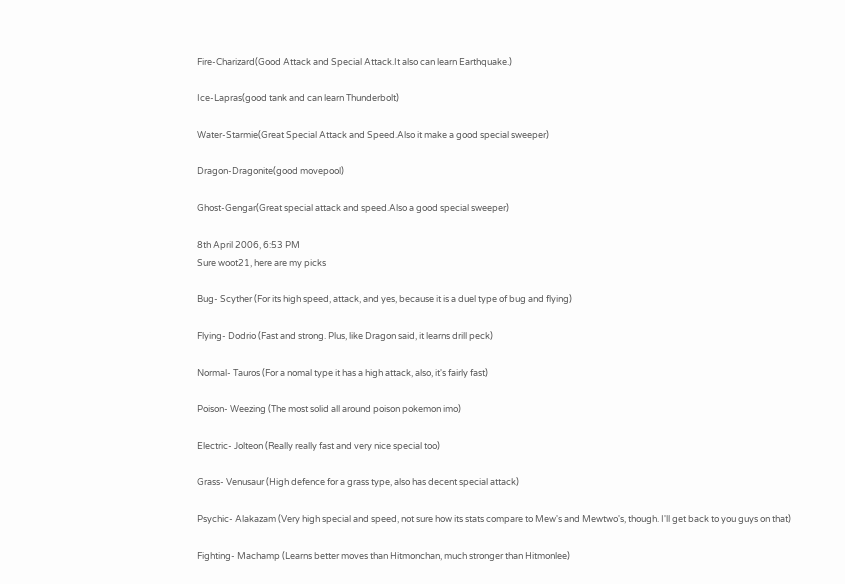Fire-Charizard(Good Attack and Special Attack.It also can learn Earthquake.)

Ice-Lapras(good tank and can learn Thunderbolt)

Water-Starmie(Great Special Attack and Speed.Also it make a good special sweeper)

Dragon-Dragonite(good movepool)

Ghost-Gengar(Great special attack and speed.Also a good special sweeper)

8th April 2006, 6:53 PM
Sure woot21, here are my picks

Bug- Scyther (For its high speed, attack, and yes, because it is a duel type of bug and flying)

Flying- Dodrio (Fast and strong. Plus, like Dragon said, it learns drill peck)

Normal- Tauros (For a nomal type it has a high attack, also, it's fairly fast)

Poison- Weezing (The most solid all around poison pokemon imo)

Electric- Jolteon (Really really fast and very nice special too)

Grass- Venusaur (High defence for a grass type, also has decent special attack)

Psychic- Alakazam (Very high special and speed, not sure how its stats compare to Mew's and Mewtwo's, though. I'll get back to you guys on that)

Fighting- Machamp (Learns better moves than Hitmonchan, much stronger than Hitmonlee)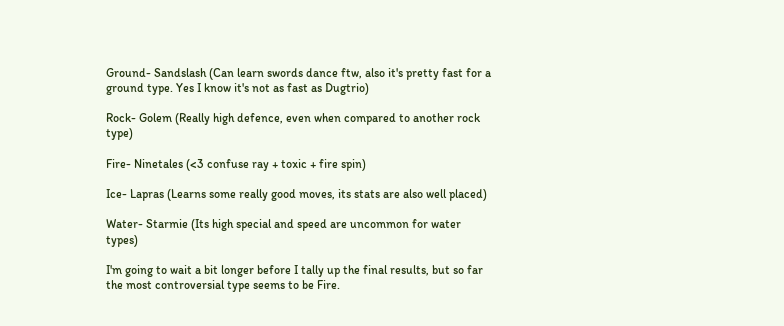Ground- Sandslash (Can learn swords dance ftw, also it's pretty fast for a ground type. Yes I know it's not as fast as Dugtrio)

Rock- Golem (Really high defence, even when compared to another rock type)

Fire- Ninetales (<3 confuse ray + toxic + fire spin)

Ice- Lapras (Learns some really good moves, its stats are also well placed)

Water- Starmie (Its high special and speed are uncommon for water types)

I'm going to wait a bit longer before I tally up the final results, but so far the most controversial type seems to be Fire.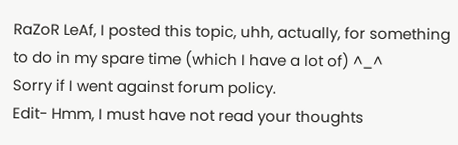RaZoR LeAf, I posted this topic, uhh, actually, for something to do in my spare time (which I have a lot of) ^_^
Sorry if I went against forum policy.
Edit- Hmm, I must have not read your thoughts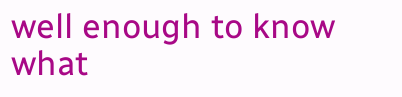well enough to know what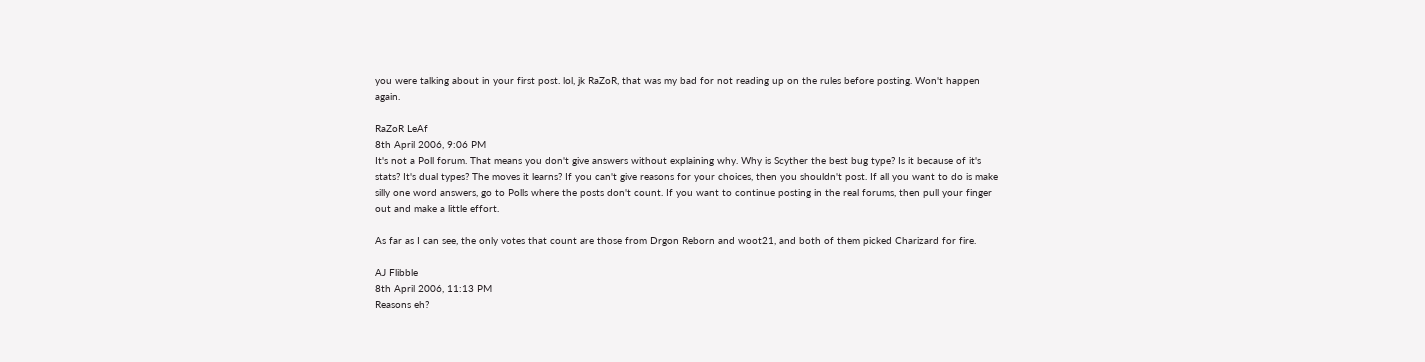you were talking about in your first post. lol, jk RaZoR, that was my bad for not reading up on the rules before posting. Won't happen again.

RaZoR LeAf
8th April 2006, 9:06 PM
It's not a Poll forum. That means you don't give answers without explaining why. Why is Scyther the best bug type? Is it because of it's stats? It's dual types? The moves it learns? If you can't give reasons for your choices, then you shouldn't post. If all you want to do is make silly one word answers, go to Polls where the posts don't count. If you want to continue posting in the real forums, then pull your finger out and make a little effort.

As far as I can see, the only votes that count are those from Drgon Reborn and woot21, and both of them picked Charizard for fire.

AJ Flibble
8th April 2006, 11:13 PM
Reasons eh?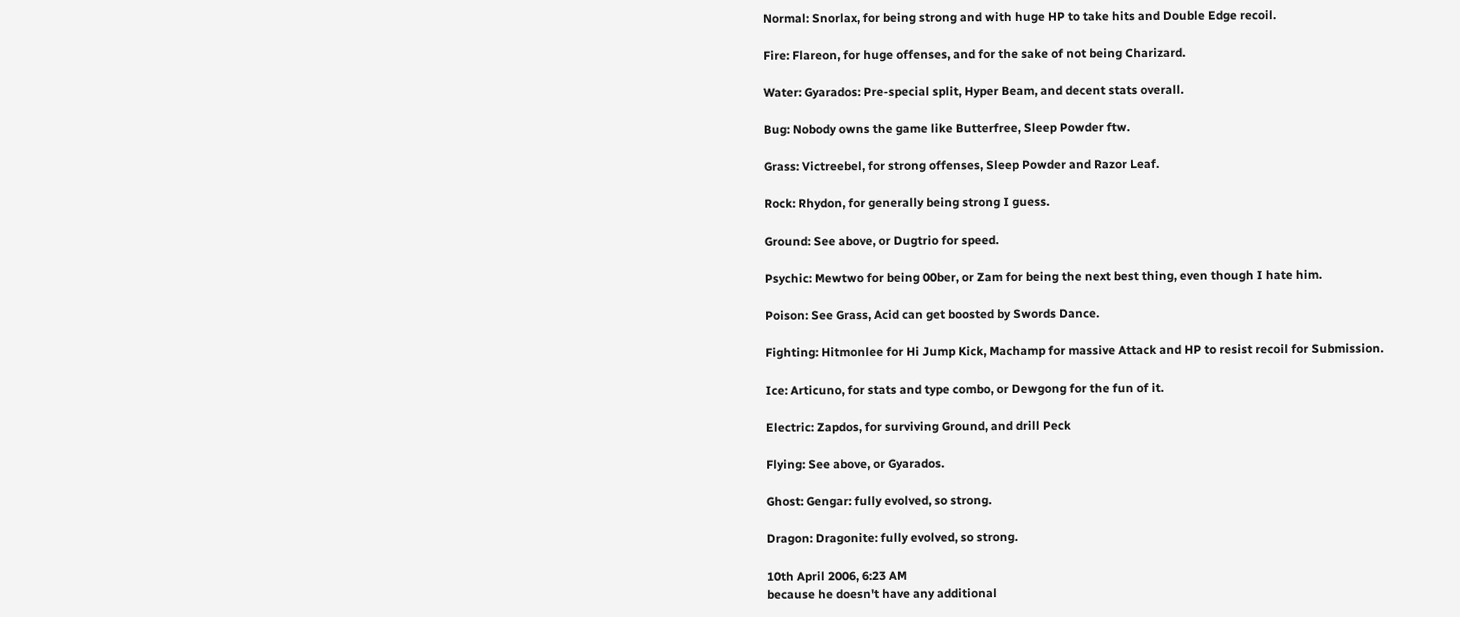Normal: Snorlax, for being strong and with huge HP to take hits and Double Edge recoil.

Fire: Flareon, for huge offenses, and for the sake of not being Charizard.

Water: Gyarados: Pre-special split, Hyper Beam, and decent stats overall.

Bug: Nobody owns the game like Butterfree, Sleep Powder ftw.

Grass: Victreebel, for strong offenses, Sleep Powder and Razor Leaf.

Rock: Rhydon, for generally being strong I guess.

Ground: See above, or Dugtrio for speed.

Psychic: Mewtwo for being 00ber, or Zam for being the next best thing, even though I hate him.

Poison: See Grass, Acid can get boosted by Swords Dance.

Fighting: Hitmonlee for Hi Jump Kick, Machamp for massive Attack and HP to resist recoil for Submission.

Ice: Articuno, for stats and type combo, or Dewgong for the fun of it.

Electric: Zapdos, for surviving Ground, and drill Peck

Flying: See above, or Gyarados.

Ghost: Gengar: fully evolved, so strong.

Dragon: Dragonite: fully evolved, so strong.

10th April 2006, 6:23 AM
because he doesn't have any additional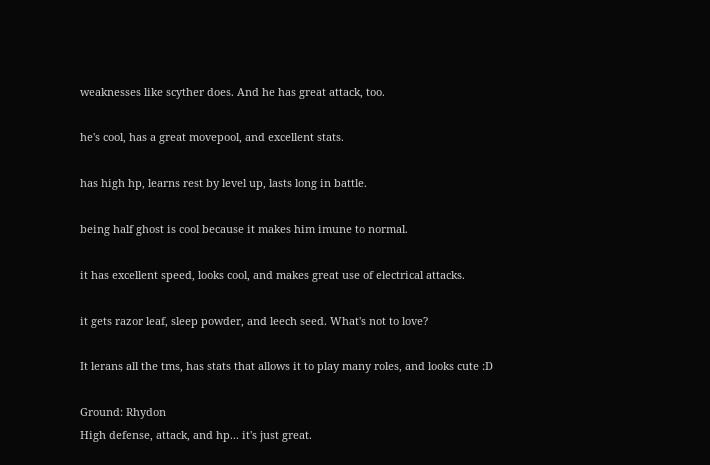weaknesses like scyther does. And he has great attack, too.

he's cool, has a great movepool, and excellent stats.

has high hp, learns rest by level up, lasts long in battle.

being half ghost is cool because it makes him imune to normal.

it has excellent speed, looks cool, and makes great use of electrical attacks.

it gets razor leaf, sleep powder, and leech seed. What's not to love?

It lerans all the tms, has stats that allows it to play many roles, and looks cute :D

Ground: Rhydon
High defense, attack, and hp... it's just great.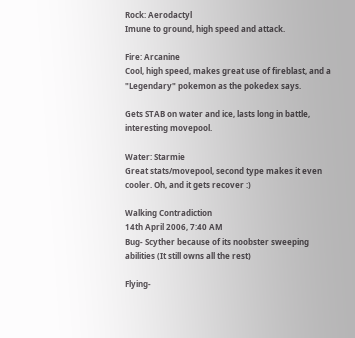Rock: Aerodactyl
Imune to ground, high speed and attack.

Fire: Arcanine
Cool, high speed, makes great use of fireblast, and a "Legendary" pokemon as the pokedex says.

Gets STAB on water and ice, lasts long in battle, interesting movepool.

Water: Starmie
Great stats/movepool, second type makes it even cooler. Oh, and it gets recover :)

Walking Contradiction
14th April 2006, 7:40 AM
Bug- Scyther because of its noobster sweeping abilities (It still owns all the rest)

Flying-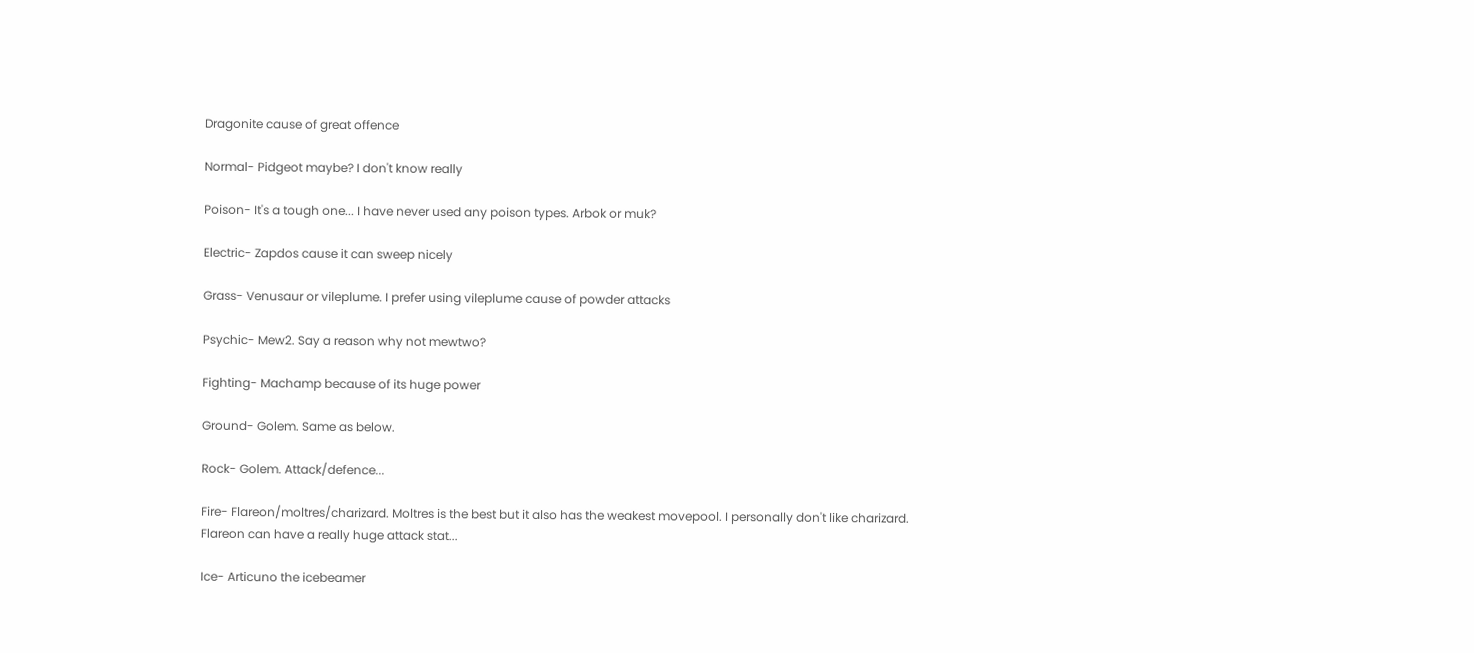Dragonite cause of great offence

Normal- Pidgeot maybe? I don't know really

Poison- It's a tough one... I have never used any poison types. Arbok or muk?

Electric- Zapdos cause it can sweep nicely

Grass- Venusaur or vileplume. I prefer using vileplume cause of powder attacks

Psychic- Mew2. Say a reason why not mewtwo?

Fighting- Machamp because of its huge power

Ground- Golem. Same as below.

Rock- Golem. Attack/defence...

Fire- Flareon/moltres/charizard. Moltres is the best but it also has the weakest movepool. I personally don't like charizard. Flareon can have a really huge attack stat...

Ice- Articuno the icebeamer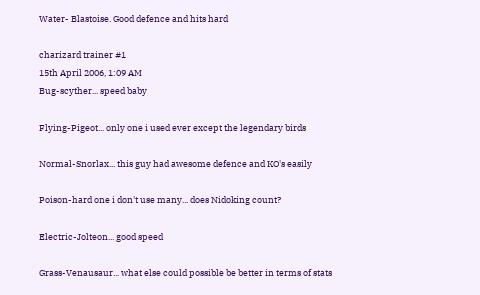Water- Blastoise. Good defence and hits hard

charizard trainer #1
15th April 2006, 1:09 AM
Bug-scyther... speed baby

Flying-Pigeot... only one i used ever except the legendary birds

Normal-Snorlax... this guy had awesome defence and KO's easily

Poison-hard one i don't use many... does Nidoking count?

Electric-Jolteon... good speed

Grass-Venausaur... what else could possible be better in terms of stats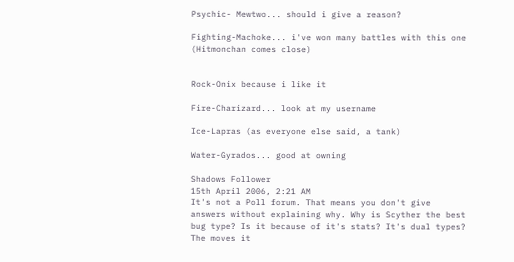Psychic- Mewtwo... should i give a reason?

Fighting-Machoke... i've won many battles with this one (Hitmonchan comes close)


Rock-Onix because i like it

Fire-Charizard... look at my username

Ice-Lapras (as everyone else said, a tank)

Water-Gyrados... good at owning

Shadows Follower
15th April 2006, 2:21 AM
It's not a Poll forum. That means you don't give answers without explaining why. Why is Scyther the best bug type? Is it because of it's stats? It's dual types? The moves it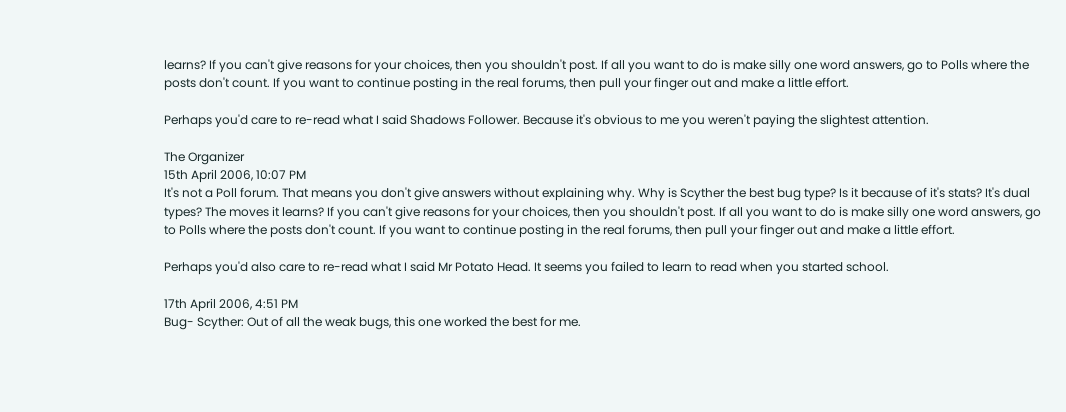learns? If you can't give reasons for your choices, then you shouldn't post. If all you want to do is make silly one word answers, go to Polls where the posts don't count. If you want to continue posting in the real forums, then pull your finger out and make a little effort.

Perhaps you'd care to re-read what I said Shadows Follower. Because it's obvious to me you weren't paying the slightest attention.

The Organizer
15th April 2006, 10:07 PM
It's not a Poll forum. That means you don't give answers without explaining why. Why is Scyther the best bug type? Is it because of it's stats? It's dual types? The moves it learns? If you can't give reasons for your choices, then you shouldn't post. If all you want to do is make silly one word answers, go to Polls where the posts don't count. If you want to continue posting in the real forums, then pull your finger out and make a little effort.

Perhaps you'd also care to re-read what I said Mr Potato Head. It seems you failed to learn to read when you started school.

17th April 2006, 4:51 PM
Bug- Scyther: Out of all the weak bugs, this one worked the best for me.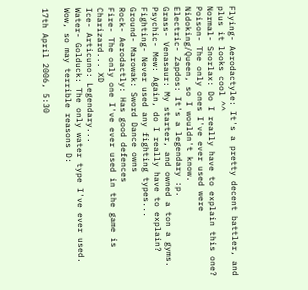Flying- Aerodactyle: It's a pretty decent battler, and plus it looks cool ^^
Normal- Snorlax: Do I really have to explain this one?
Poison- The only ones I've ever used were Nidoking/Queen, so I wouldn't know.
Electric- Zapdos: It's a legendary :p.
Grass- Venasaur: My starter, and owned a ton a gyms.
Psychic- Mew: Again, do I really have to explain?
Fighting- Never used any fighting types...
Ground- Marowak: Sword Dance owns
Rock- Aerodactly: Has good defences
Fire- The only one I've ever used in the game is Charizard... XD
Ice- Articuno: Legendary...
Water- Golduck: The only water type I've ever used.
Wow, so may terrible reasons D:

17th April 2006, 5:30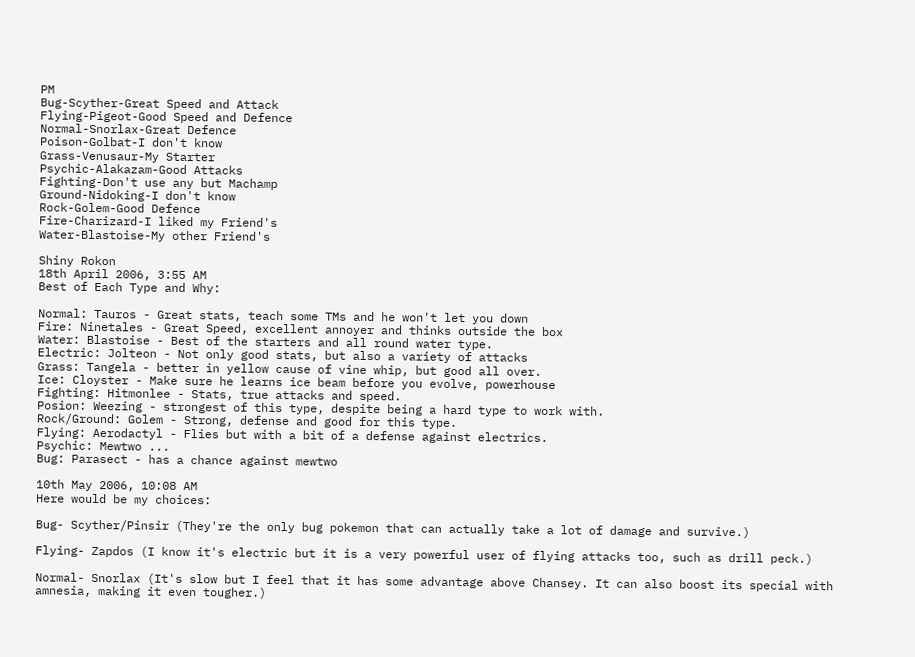PM
Bug-Scyther-Great Speed and Attack
Flying-Pigeot-Good Speed and Defence
Normal-Snorlax-Great Defence
Poison-Golbat-I don't know
Grass-Venusaur-My Starter
Psychic-Alakazam-Good Attacks
Fighting-Don't use any but Machamp
Ground-Nidoking-I don't know
Rock-Golem-Good Defence
Fire-Charizard-I liked my Friend's
Water-Blastoise-My other Friend's

Shiny Rokon
18th April 2006, 3:55 AM
Best of Each Type and Why:

Normal: Tauros - Great stats, teach some TMs and he won't let you down
Fire: Ninetales - Great Speed, excellent annoyer and thinks outside the box
Water: Blastoise - Best of the starters and all round water type.
Electric: Jolteon - Not only good stats, but also a variety of attacks
Grass: Tangela - better in yellow cause of vine whip, but good all over.
Ice: Cloyster - Make sure he learns ice beam before you evolve, powerhouse
Fighting: Hitmonlee - Stats, true attacks and speed.
Posion: Weezing - strongest of this type, despite being a hard type to work with.
Rock/Ground: Golem - Strong, defense and good for this type.
Flying: Aerodactyl - Flies but with a bit of a defense against electrics.
Psychic: Mewtwo ...
Bug: Parasect - has a chance against mewtwo

10th May 2006, 10:08 AM
Here would be my choices:

Bug- Scyther/Pinsir (They're the only bug pokemon that can actually take a lot of damage and survive.)

Flying- Zapdos (I know it's electric but it is a very powerful user of flying attacks too, such as drill peck.)

Normal- Snorlax (It's slow but I feel that it has some advantage above Chansey. It can also boost its special with amnesia, making it even tougher.)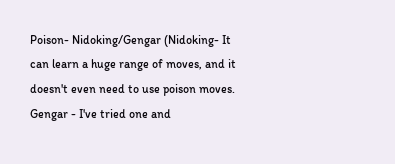Poison- Nidoking/Gengar (Nidoking- It can learn a huge range of moves, and it doesn't even need to use poison moves. Gengar - I've tried one and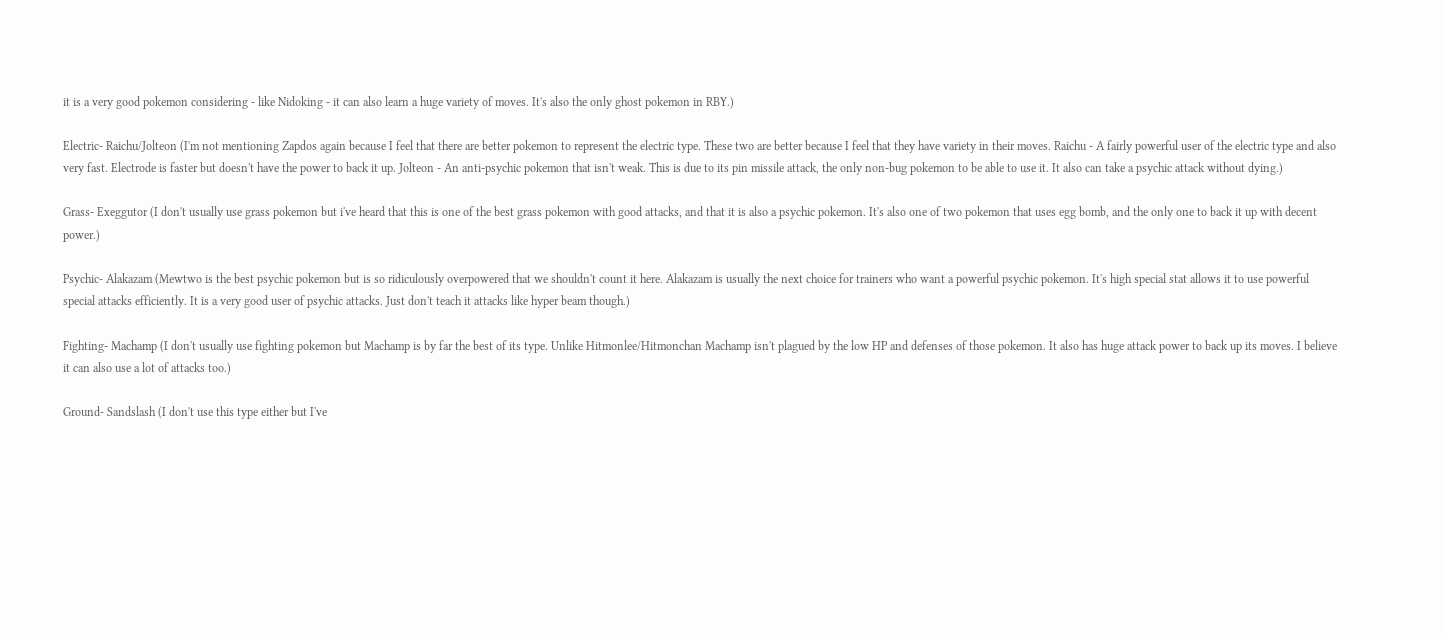it is a very good pokemon considering - like Nidoking - it can also learn a huge variety of moves. It's also the only ghost pokemon in RBY.)

Electric- Raichu/Jolteon (I'm not mentioning Zapdos again because I feel that there are better pokemon to represent the electric type. These two are better because I feel that they have variety in their moves. Raichu - A fairly powerful user of the electric type and also very fast. Electrode is faster but doesn't have the power to back it up. Jolteon - An anti-psychic pokemon that isn't weak. This is due to its pin missile attack, the only non-bug pokemon to be able to use it. It also can take a psychic attack without dying.)

Grass- Exeggutor (I don't usually use grass pokemon but i've heard that this is one of the best grass pokemon with good attacks, and that it is also a psychic pokemon. It's also one of two pokemon that uses egg bomb, and the only one to back it up with decent power.)

Psychic- Alakazam (Mewtwo is the best psychic pokemon but is so ridiculously overpowered that we shouldn't count it here. Alakazam is usually the next choice for trainers who want a powerful psychic pokemon. It's high special stat allows it to use powerful special attacks efficiently. It is a very good user of psychic attacks. Just don't teach it attacks like hyper beam though.)

Fighting- Machamp (I don't usually use fighting pokemon but Machamp is by far the best of its type. Unlike Hitmonlee/Hitmonchan Machamp isn't plagued by the low HP and defenses of those pokemon. It also has huge attack power to back up its moves. I believe it can also use a lot of attacks too.)

Ground- Sandslash (I don't use this type either but I've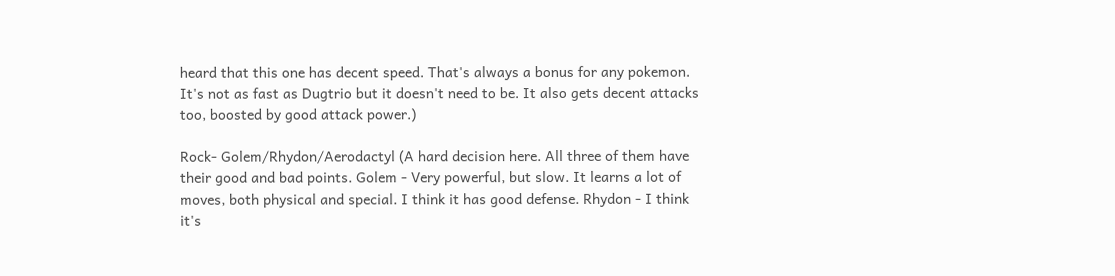heard that this one has decent speed. That's always a bonus for any pokemon. It's not as fast as Dugtrio but it doesn't need to be. It also gets decent attacks too, boosted by good attack power.)

Rock- Golem/Rhydon/Aerodactyl (A hard decision here. All three of them have their good and bad points. Golem - Very powerful, but slow. It learns a lot of moves, both physical and special. I think it has good defense. Rhydon - I think it's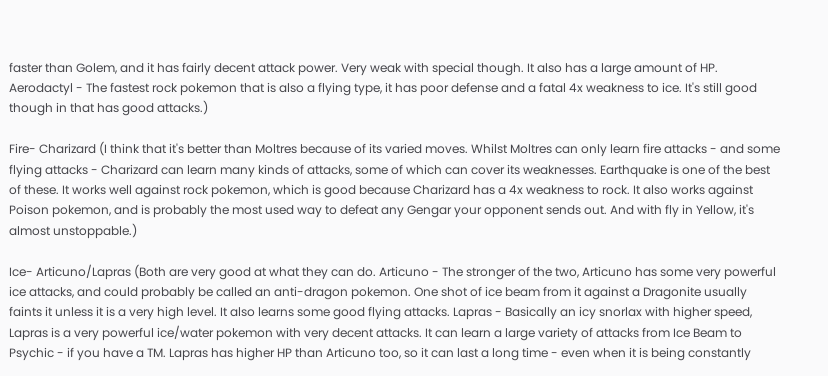faster than Golem, and it has fairly decent attack power. Very weak with special though. It also has a large amount of HP. Aerodactyl - The fastest rock pokemon that is also a flying type, it has poor defense and a fatal 4x weakness to ice. It's still good though in that has good attacks.)

Fire- Charizard (I think that it's better than Moltres because of its varied moves. Whilst Moltres can only learn fire attacks - and some flying attacks - Charizard can learn many kinds of attacks, some of which can cover its weaknesses. Earthquake is one of the best of these. It works well against rock pokemon, which is good because Charizard has a 4x weakness to rock. It also works against Poison pokemon, and is probably the most used way to defeat any Gengar your opponent sends out. And with fly in Yellow, it's almost unstoppable.)

Ice- Articuno/Lapras (Both are very good at what they can do. Articuno - The stronger of the two, Articuno has some very powerful ice attacks, and could probably be called an anti-dragon pokemon. One shot of ice beam from it against a Dragonite usually faints it unless it is a very high level. It also learns some good flying attacks. Lapras - Basically an icy snorlax with higher speed, Lapras is a very powerful ice/water pokemon with very decent attacks. It can learn a large variety of attacks from Ice Beam to Psychic - if you have a TM. Lapras has higher HP than Articuno too, so it can last a long time - even when it is being constantly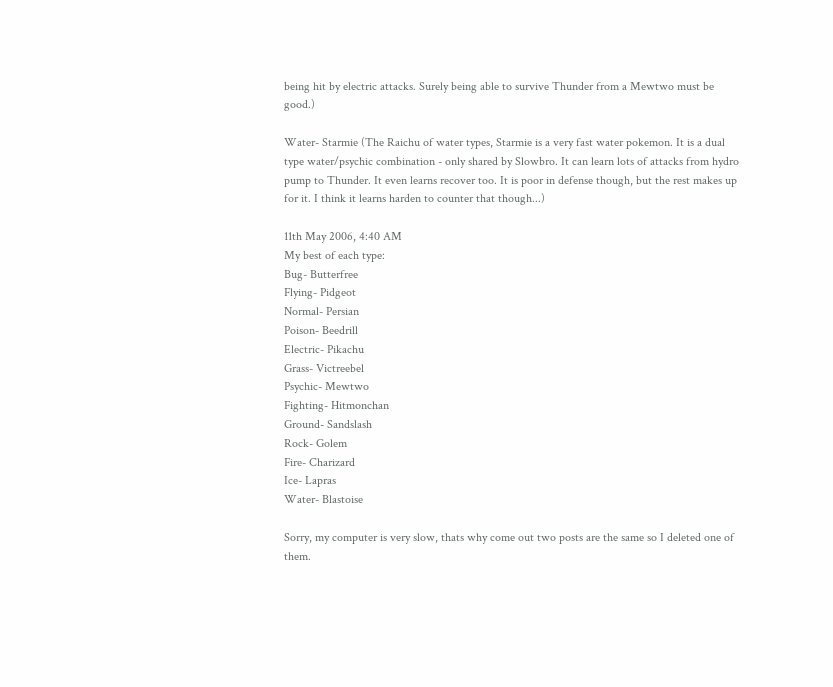being hit by electric attacks. Surely being able to survive Thunder from a Mewtwo must be good.)

Water- Starmie (The Raichu of water types, Starmie is a very fast water pokemon. It is a dual type water/psychic combination - only shared by Slowbro. It can learn lots of attacks from hydro pump to Thunder. It even learns recover too. It is poor in defense though, but the rest makes up for it. I think it learns harden to counter that though...)

11th May 2006, 4:40 AM
My best of each type:
Bug- Butterfree
Flying- Pidgeot
Normal- Persian
Poison- Beedrill
Electric- Pikachu
Grass- Victreebel
Psychic- Mewtwo
Fighting- Hitmonchan
Ground- Sandslash
Rock- Golem
Fire- Charizard
Ice- Lapras
Water- Blastoise

Sorry, my computer is very slow, thats why come out two posts are the same so I deleted one of them.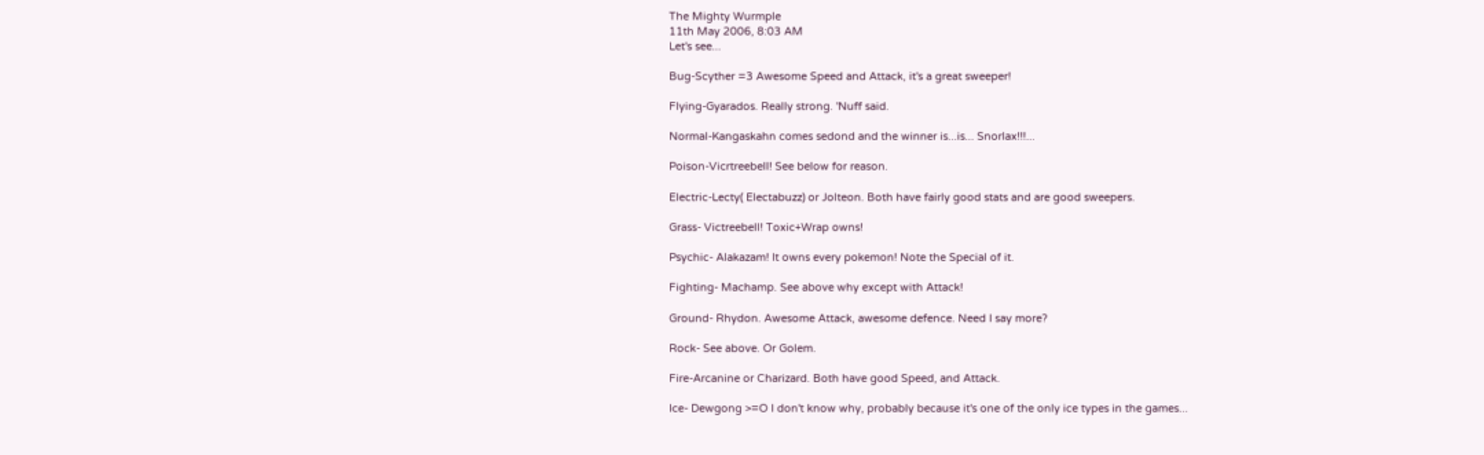The Mighty Wurmple
11th May 2006, 8:03 AM
Let's see...

Bug-Scyther =3 Awesome Speed and Attack, it's a great sweeper!

Flying-Gyarados. Really strong. 'Nuff said.

Normal-Kangaskahn comes sedond and the winner is...is... Snorlax!!!...

Poison-Vicrtreebell! See below for reason.

Electric-Lecty( Electabuzz) or Jolteon. Both have fairly good stats and are good sweepers.

Grass- Victreebell! Toxic+Wrap owns!

Psychic- Alakazam! It owns every pokemon! Note the Special of it.

Fighting- Machamp. See above why except with Attack!

Ground- Rhydon. Awesome Attack, awesome defence. Need I say more?

Rock- See above. Or Golem.

Fire-Arcanine or Charizard. Both have good Speed, and Attack.

Ice- Dewgong >=O I don't know why, probably because it's one of the only ice types in the games...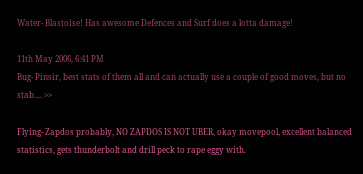Water- Blastoise! Has awesome Defences and Surf does a lotta damage!

11th May 2006, 6:41 PM
Bug- Pinsir, best stats of them all and can actually use a couple of good moves, but no stab.... >>

Flying- Zapdos probably, NO ZAPDOS IS NOT UBER, okay movepool, excellent balanced statistics, gets thunderbolt and drill peck to rape eggy with.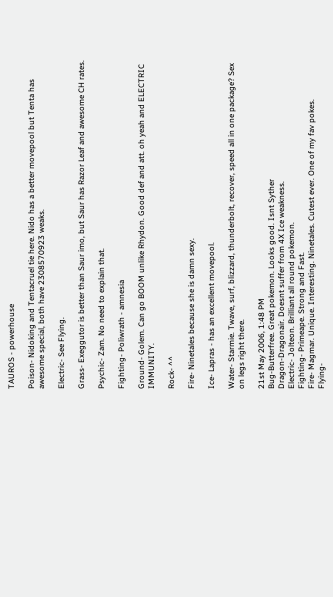TAUROS - powerhouse

Poison- Nidoking and Tentacruel tie here. Nido has a better movepool but Tenta has awesome special, both have 2308570923 weaks.

Electric- See Flying.

Grass- Exeggutor is better than Saur imo, but Saur has Razor Leaf and awesome CH rates.

Psychic- Zam. No need to explain that.

Fighting- Poliwrath - amnesia

Ground- Golem. Can go BOOM unlike Rhydon. Good def and att. oh yeah and ELECTRIC IMMUNITY.

Rock- ^^

Fire- Ninetales because she is damn sexy.

Ice- Lapras - has an excellent movepool.

Water- Starmie. Twave, surf, blizzard, thunderbolt, recover, speed all in one package? Sex on legs right there.

21st May 2006, 1:48 PM
Bug-Butterfree. Great pokemon. Looks good. Isnt Syther
Dragon-Dragonair. Doesnt suffer from 4X Ice weakness.
Electric- Jolteon. Brilliant all round pokemon.
Fighting- Primeape. Strong and Fast.
Fire- Magmar. Unique. Interesting. Ninetales. Cutest ever. One of my fav pokes.
Flying-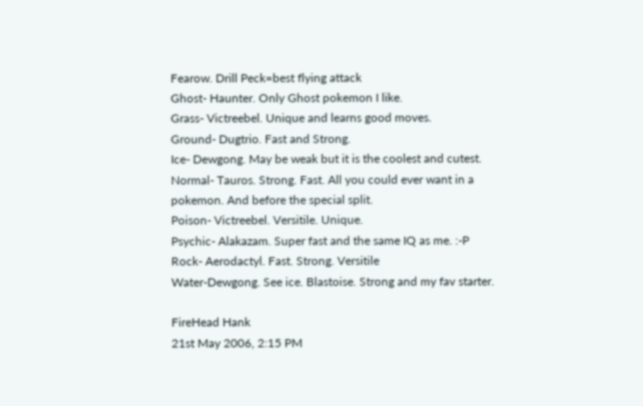Fearow. Drill Peck=best flying attack
Ghost- Haunter. Only Ghost pokemon I like.
Grass- Victreebel. Unique and learns good moves.
Ground- Dugtrio. Fast and Strong.
Ice- Dewgong. May be weak but it is the coolest and cutest.
Normal- Tauros. Strong. Fast. All you could ever want in a pokemon. And before the special split.
Poison- Victreebel. Versitile. Unique.
Psychic- Alakazam. Super fast and the same IQ as me. :-P
Rock- Aerodactyl. Fast. Strong. Versitile
Water-Dewgong. See ice. Blastoise. Strong and my fav starter.

FireHead Hank
21st May 2006, 2:15 PM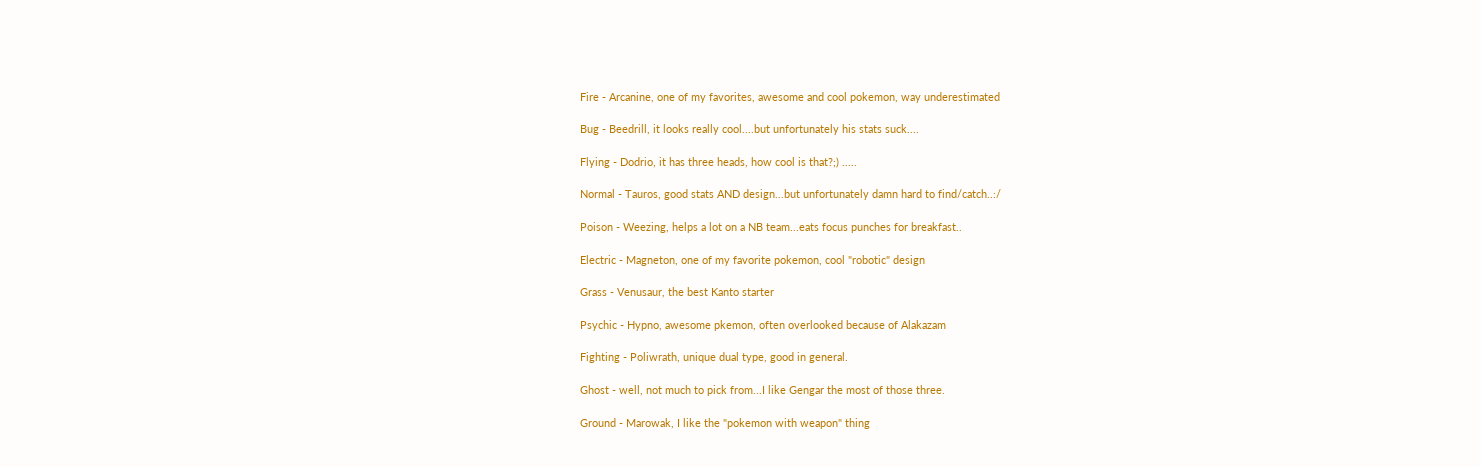Fire - Arcanine, one of my favorites, awesome and cool pokemon, way underestimated

Bug - Beedrill, it looks really cool....but unfortunately his stats suck....

Flying - Dodrio, it has three heads, how cool is that?;) .....

Normal - Tauros, good stats AND design...but unfortunately damn hard to find/catch..:/

Poison - Weezing, helps a lot on a NB team...eats focus punches for breakfast..

Electric - Magneton, one of my favorite pokemon, cool "robotic" design

Grass - Venusaur, the best Kanto starter

Psychic - Hypno, awesome pkemon, often overlooked because of Alakazam

Fighting - Poliwrath, unique dual type, good in general.

Ghost - well, not much to pick from...I like Gengar the most of those three.

Ground - Marowak, I like the "pokemon with weapon" thing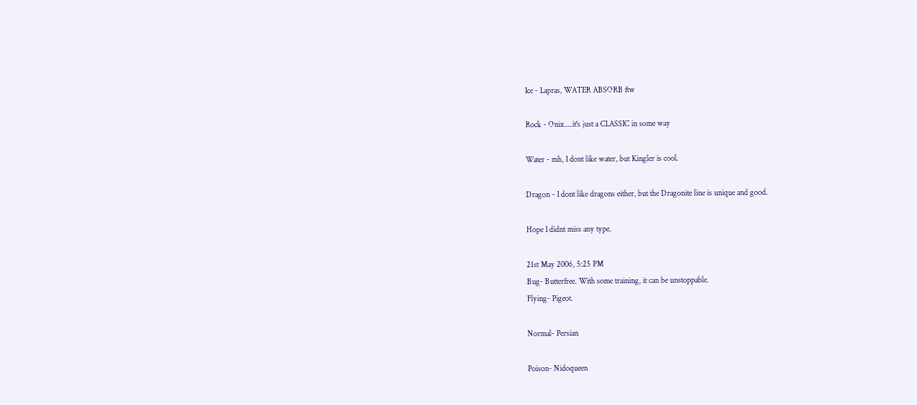Ice - Lapras, WATER ABSORB ftw

Rock - Onix....it's just a CLASSIC in some way

Water - mh, I dont like water, but Kingler is cool.

Dragon - I dont like dragons either, but the Dragonite line is unique and good.

Hope I didnt miss any type.

21st May 2006, 5:25 PM
Bug- Butterfree. With some training, it can be unstoppable.
Flying- Pigeot.

Normal- Persian

Poison- Nidoqueen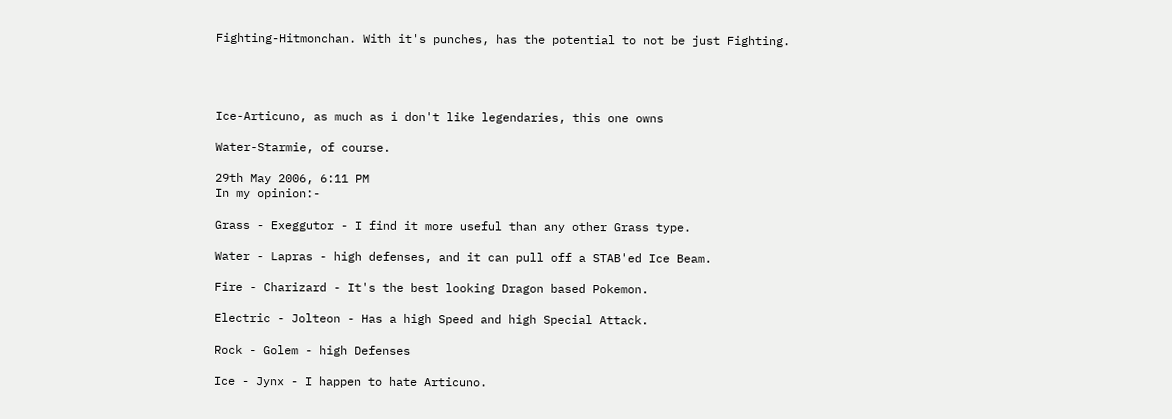Fighting-Hitmonchan. With it's punches, has the potential to not be just Fighting.




Ice-Articuno, as much as i don't like legendaries, this one owns

Water-Starmie, of course.

29th May 2006, 6:11 PM
In my opinion:-

Grass - Exeggutor - I find it more useful than any other Grass type.

Water - Lapras - high defenses, and it can pull off a STAB'ed Ice Beam.

Fire - Charizard - It's the best looking Dragon based Pokemon.

Electric - Jolteon - Has a high Speed and high Special Attack.

Rock - Golem - high Defenses

Ice - Jynx - I happen to hate Articuno.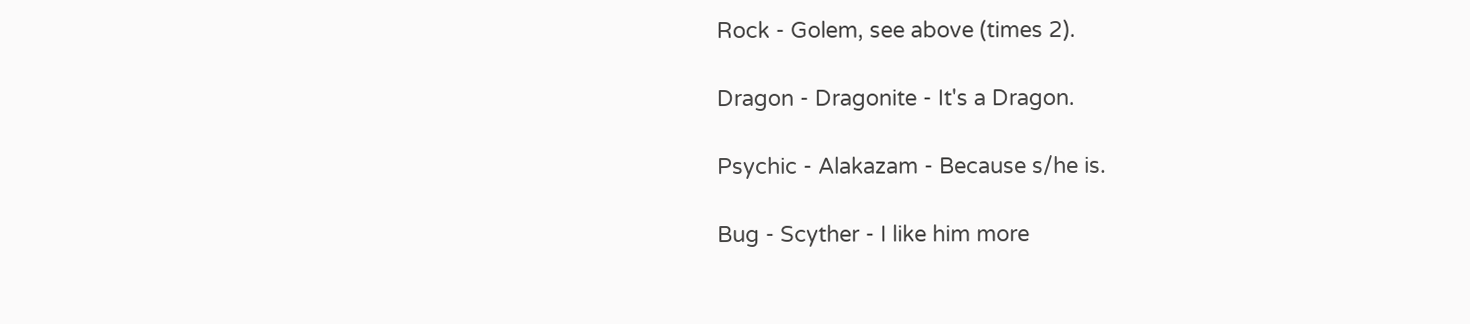Rock - Golem, see above (times 2).

Dragon - Dragonite - It's a Dragon.

Psychic - Alakazam - Because s/he is.

Bug - Scyther - I like him more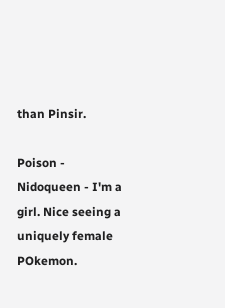than Pinsir.

Poison - Nidoqueen - I'm a girl. Nice seeing a uniquely female POkemon.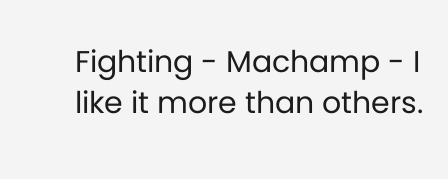Fighting - Machamp - I like it more than others.